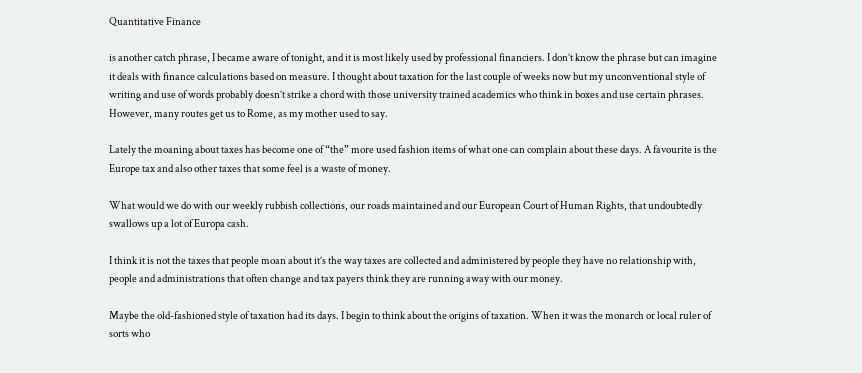Quantitative Finance

is another catch phrase, I became aware of tonight, and it is most likely used by professional financiers. I don’t know the phrase but can imagine it deals with finance calculations based on measure. I thought about taxation for the last couple of weeks now but my unconventional style of writing and use of words probably doesn’t strike a chord with those university trained academics who think in boxes and use certain phrases. However, many routes get us to Rome, as my mother used to say.

Lately the moaning about taxes has become one of “the” more used fashion items of what one can complain about these days. A favourite is the Europe tax and also other taxes that some feel is a waste of money.

What would we do with our weekly rubbish collections, our roads maintained and our European Court of Human Rights, that undoubtedly swallows up a lot of Europa cash.

I think it is not the taxes that people moan about it’s the way taxes are collected and administered by people they have no relationship with, people and administrations that often change and tax payers think they are running away with our money.

Maybe the old-fashioned style of taxation had its days. I begin to think about the origins of taxation. When it was the monarch or local ruler of sorts who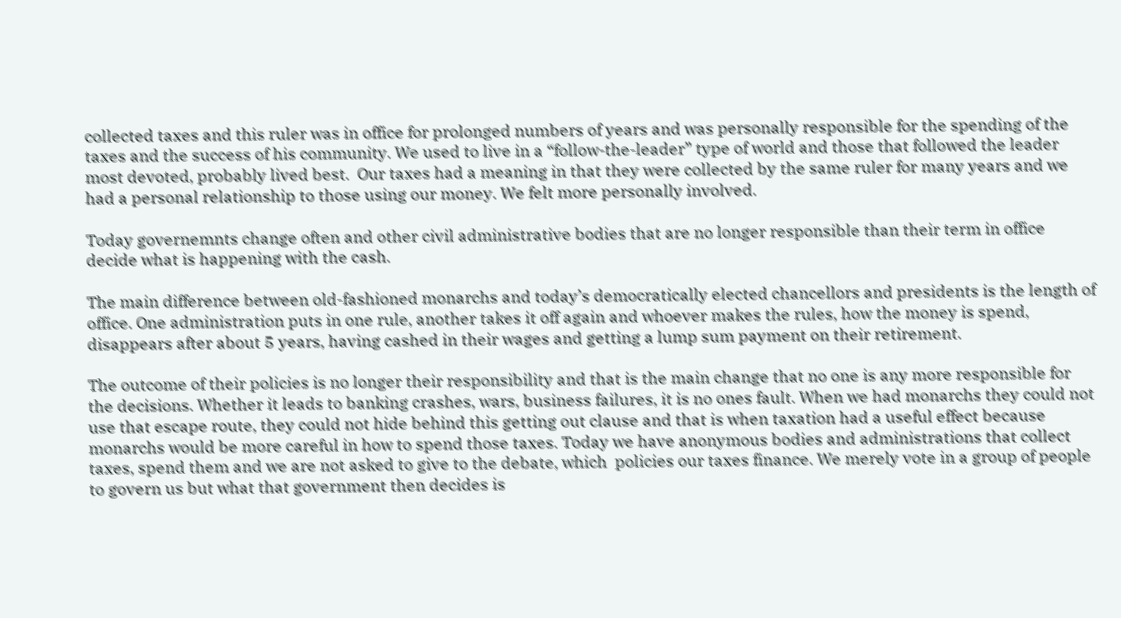collected taxes and this ruler was in office for prolonged numbers of years and was personally responsible for the spending of the taxes and the success of his community. We used to live in a “follow-the-leader” type of world and those that followed the leader most devoted, probably lived best.  Our taxes had a meaning in that they were collected by the same ruler for many years and we had a personal relationship to those using our money. We felt more personally involved.

Today governemnts change often and other civil administrative bodies that are no longer responsible than their term in office decide what is happening with the cash.

The main difference between old-fashioned monarchs and today’s democratically elected chancellors and presidents is the length of office. One administration puts in one rule, another takes it off again and whoever makes the rules, how the money is spend, disappears after about 5 years, having cashed in their wages and getting a lump sum payment on their retirement.

The outcome of their policies is no longer their responsibility and that is the main change that no one is any more responsible for the decisions. Whether it leads to banking crashes, wars, business failures, it is no ones fault. When we had monarchs they could not use that escape route, they could not hide behind this getting out clause and that is when taxation had a useful effect because monarchs would be more careful in how to spend those taxes. Today we have anonymous bodies and administrations that collect taxes, spend them and we are not asked to give to the debate, which  policies our taxes finance. We merely vote in a group of people to govern us but what that government then decides is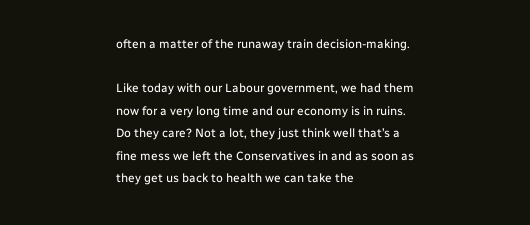often a matter of the runaway train decision-making.

Like today with our Labour government, we had them now for a very long time and our economy is in ruins. Do they care? Not a lot, they just think well that’s a fine mess we left the Conservatives in and as soon as they get us back to health we can take the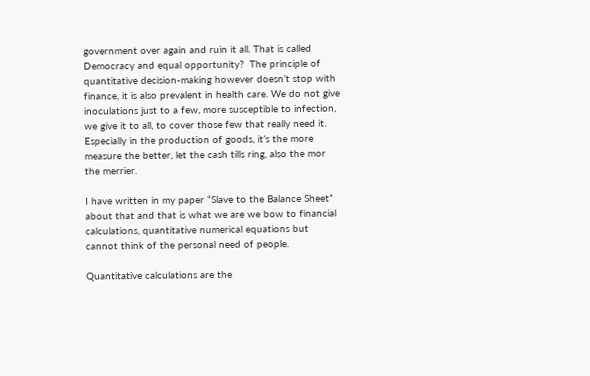government over again and ruin it all. That is called Democracy and equal opportunity?  The principle of quantitative decision-making however doesn’t stop with finance, it is also prevalent in health care. We do not give inoculations just to a few, more susceptible to infection, we give it to all, to cover those few that really need it. Especially in the production of goods, it’s the more measure the better, let the cash tills ring, also the mor the merrier.

I have written in my paper “Slave to the Balance Sheet” about that and that is what we are we bow to financial calculations, quantitative numerical equations but cannot think of the personal need of people.

Quantitative calculations are the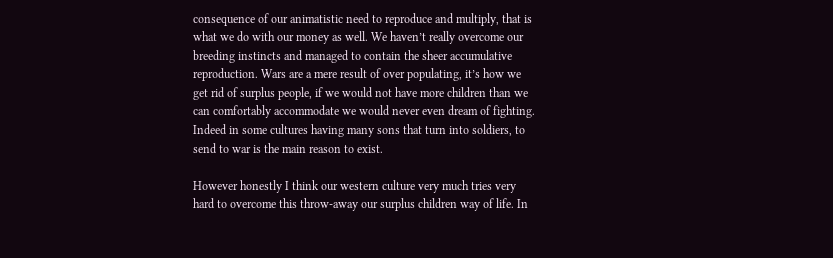consequence of our animatistic need to reproduce and multiply, that is what we do with our money as well. We haven’t really overcome our breeding instincts and managed to contain the sheer accumulative reproduction. Wars are a mere result of over populating, it’s how we get rid of surplus people, if we would not have more children than we can comfortably accommodate we would never even dream of fighting. Indeed in some cultures having many sons that turn into soldiers, to send to war is the main reason to exist.

However honestly I think our western culture very much tries very hard to overcome this throw-away our surplus children way of life. In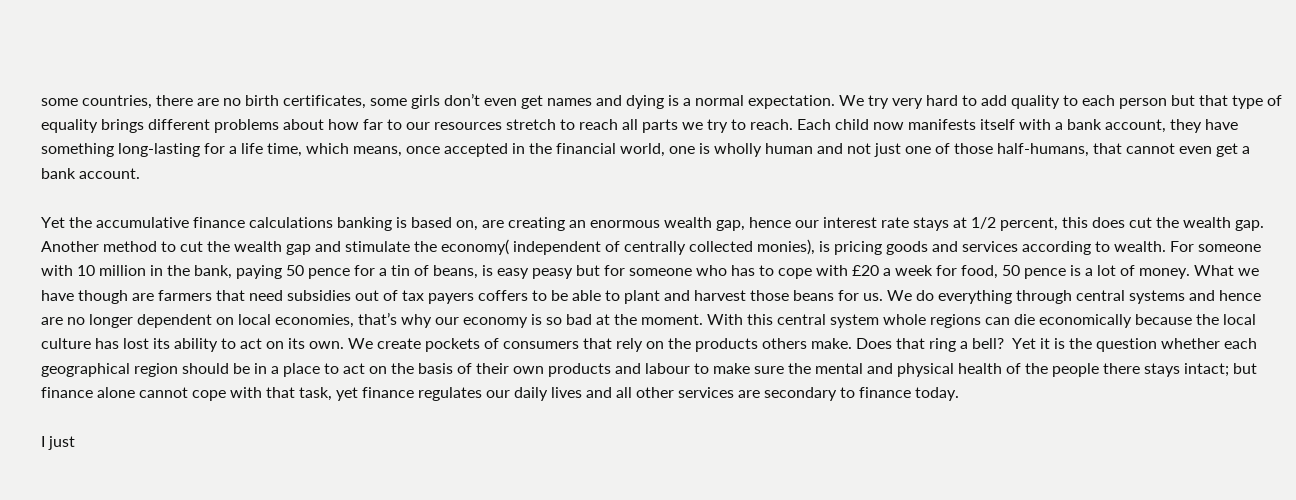some countries, there are no birth certificates, some girls don’t even get names and dying is a normal expectation. We try very hard to add quality to each person but that type of equality brings different problems about how far to our resources stretch to reach all parts we try to reach. Each child now manifests itself with a bank account, they have something long-lasting for a life time, which means, once accepted in the financial world, one is wholly human and not just one of those half-humans, that cannot even get a bank account.

Yet the accumulative finance calculations banking is based on, are creating an enormous wealth gap, hence our interest rate stays at 1/2 percent, this does cut the wealth gap.  Another method to cut the wealth gap and stimulate the economy( independent of centrally collected monies), is pricing goods and services according to wealth. For someone with 10 million in the bank, paying 50 pence for a tin of beans, is easy peasy but for someone who has to cope with £20 a week for food, 50 pence is a lot of money. What we have though are farmers that need subsidies out of tax payers coffers to be able to plant and harvest those beans for us. We do everything through central systems and hence are no longer dependent on local economies, that’s why our economy is so bad at the moment. With this central system whole regions can die economically because the local culture has lost its ability to act on its own. We create pockets of consumers that rely on the products others make. Does that ring a bell?  Yet it is the question whether each geographical region should be in a place to act on the basis of their own products and labour to make sure the mental and physical health of the people there stays intact; but finance alone cannot cope with that task, yet finance regulates our daily lives and all other services are secondary to finance today.

I just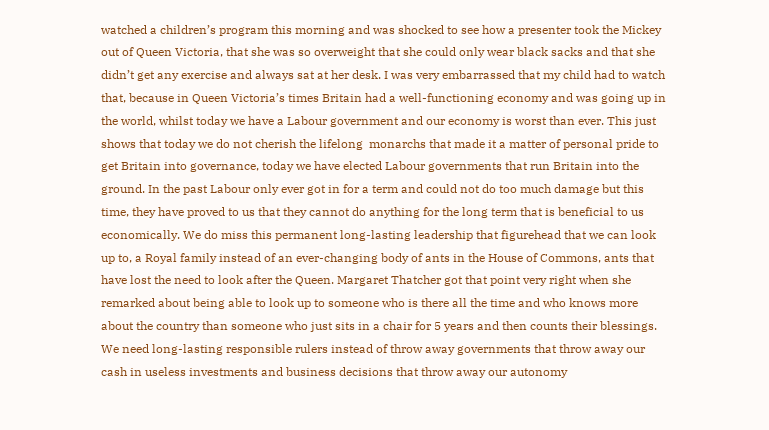watched a children’s program this morning and was shocked to see how a presenter took the Mickey out of Queen Victoria, that she was so overweight that she could only wear black sacks and that she didn’t get any exercise and always sat at her desk. I was very embarrassed that my child had to watch that, because in Queen Victoria’s times Britain had a well-functioning economy and was going up in the world, whilst today we have a Labour government and our economy is worst than ever. This just shows that today we do not cherish the lifelong  monarchs that made it a matter of personal pride to get Britain into governance, today we have elected Labour governments that run Britain into the ground. In the past Labour only ever got in for a term and could not do too much damage but this time, they have proved to us that they cannot do anything for the long term that is beneficial to us economically. We do miss this permanent long-lasting leadership that figurehead that we can look up to, a Royal family instead of an ever-changing body of ants in the House of Commons, ants that have lost the need to look after the Queen. Margaret Thatcher got that point very right when she remarked about being able to look up to someone who is there all the time and who knows more about the country than someone who just sits in a chair for 5 years and then counts their blessings. We need long-lasting responsible rulers instead of throw away governments that throw away our cash in useless investments and business decisions that throw away our autonomy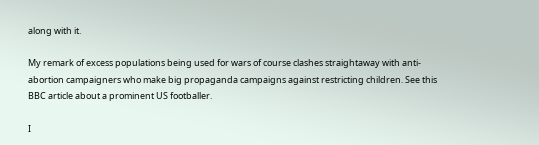along with it.

My remark of excess populations being used for wars of course clashes straightaway with anti-abortion campaigners who make big propaganda campaigns against restricting children. See this BBC article about a prominent US footballer.

I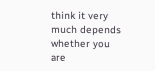think it very much depends whether you are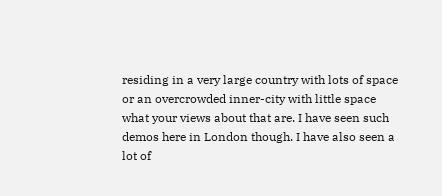residing in a very large country with lots of space or an overcrowded inner-city with little space what your views about that are. I have seen such demos here in London though. I have also seen a lot of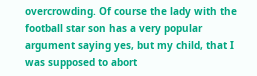overcrowding. Of course the lady with the football star son has a very popular argument saying yes, but my child, that I was supposed to abort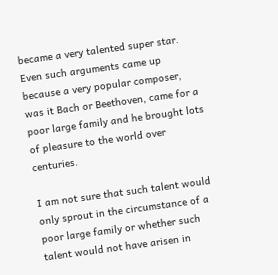became a very talented super star. Even such arguments came up because a very popular composer, was it Bach or Beethoven, came for a poor large family and he brought lots of pleasure to the world over centuries.

I am not sure that such talent would only sprout in the circumstance of a poor large family or whether such talent would not have arisen in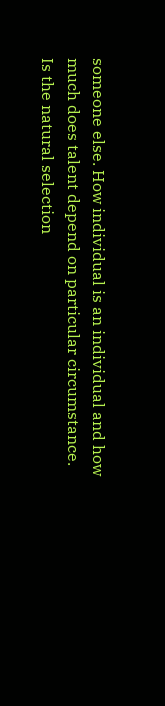someone else. How individual is an individual and how much does talent depend on particular circumstance. Is the natural selection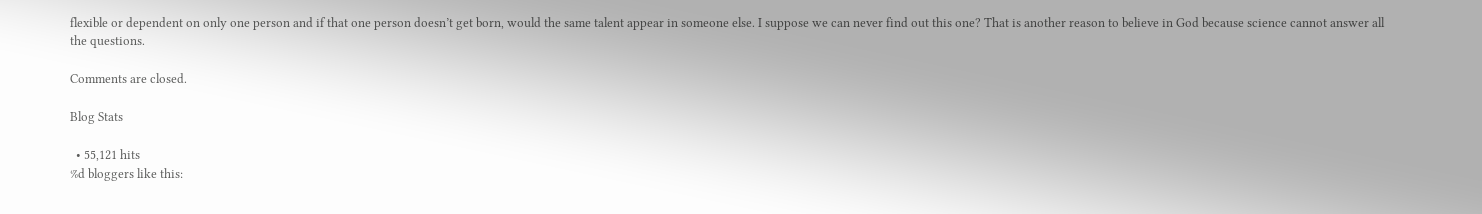flexible or dependent on only one person and if that one person doesn’t get born, would the same talent appear in someone else. I suppose we can never find out this one? That is another reason to believe in God because science cannot answer all the questions.

Comments are closed.

Blog Stats

  • 55,121 hits
%d bloggers like this: